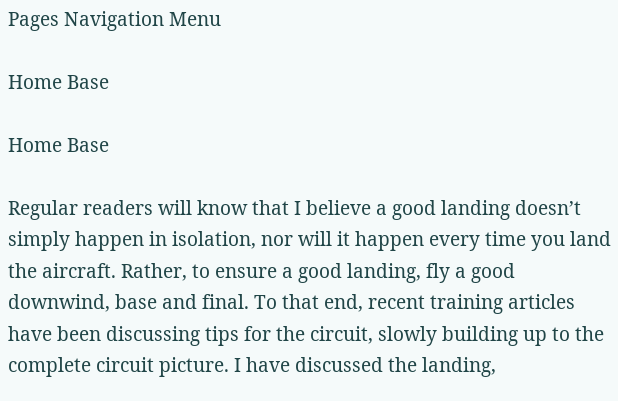Pages Navigation Menu

Home Base

Home Base

Regular readers will know that I believe a good landing doesn’t simply happen in isolation, nor will it happen every time you land the aircraft. Rather, to ensure a good landing, fly a good downwind, base and final. To that end, recent training articles have been discussing tips for the circuit, slowly building up to the complete circuit picture. I have discussed the landing,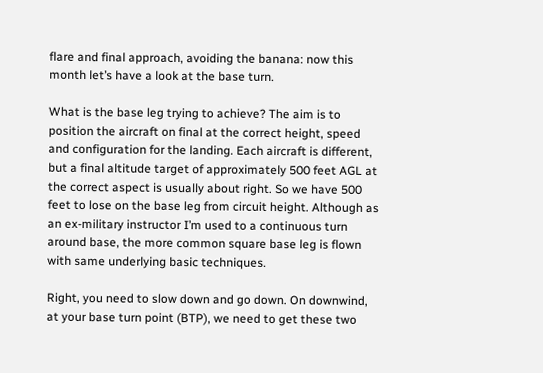flare and final approach, avoiding the banana: now this month let’s have a look at the base turn.

What is the base leg trying to achieve? The aim is to position the aircraft on final at the correct height, speed and configuration for the landing. Each aircraft is different, but a final altitude target of approximately 500 feet AGL at the correct aspect is usually about right. So we have 500 feet to lose on the base leg from circuit height. Although as an ex-military instructor I’m used to a continuous turn around base, the more common square base leg is flown with same underlying basic techniques.

Right, you need to slow down and go down. On downwind, at your base turn point (BTP), we need to get these two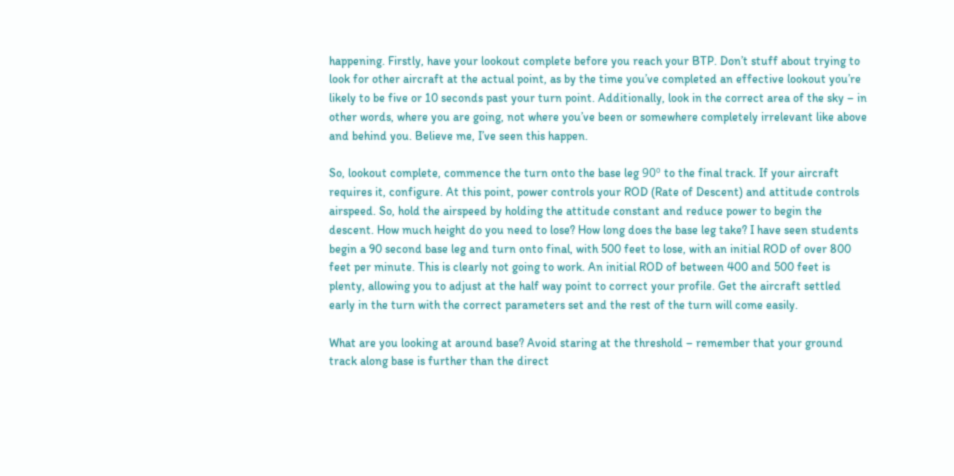happening. Firstly, have your lookout complete before you reach your BTP. Don’t stuff about trying to look for other aircraft at the actual point, as by the time you’ve completed an effective lookout you’re likely to be five or 10 seconds past your turn point. Additionally, look in the correct area of the sky – in other words, where you are going, not where you’ve been or somewhere completely irrelevant like above and behind you. Believe me, I’ve seen this happen.

So, lookout complete, commence the turn onto the base leg 90º to the final track. If your aircraft requires it, configure. At this point, power controls your ROD (Rate of Descent) and attitude controls airspeed. So, hold the airspeed by holding the attitude constant and reduce power to begin the descent. How much height do you need to lose? How long does the base leg take? I have seen students begin a 90 second base leg and turn onto final, with 500 feet to lose, with an initial ROD of over 800 feet per minute. This is clearly not going to work. An initial ROD of between 400 and 500 feet is plenty, allowing you to adjust at the half way point to correct your profile. Get the aircraft settled early in the turn with the correct parameters set and the rest of the turn will come easily.

What are you looking at around base? Avoid staring at the threshold – remember that your ground track along base is further than the direct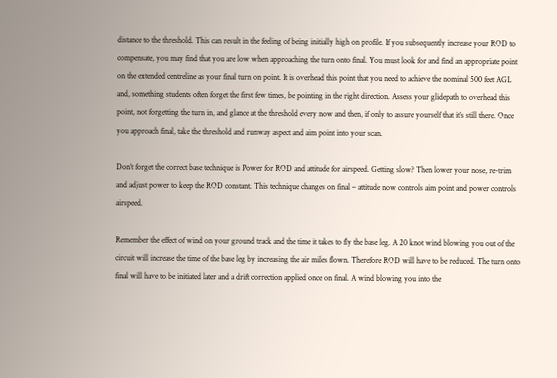distance to the threshold. This can result in the feeling of being initially high on profile. If you subsequently increase your ROD to compensate, you may find that you are low when approaching the turn onto final. You must look for and find an appropriate point on the extended centreline as your final turn on point. It is overhead this point that you need to achieve the nominal 500 feet AGL and, something students often forget the first few times, be pointing in the right direction. Assess your glidepath to overhead this point, not forgetting the turn in, and glance at the threshold every now and then, if only to assure yourself that it’s still there. Once you approach final, take the threshold and runway aspect and aim point into your scan.

Don’t forget the correct base technique is Power for ROD and attitude for airspeed. Getting slow? Then lower your nose, re-trim and adjust power to keep the ROD constant. This technique changes on final – attitude now controls aim point and power controls airspeed.

Remember the effect of wind on your ground track and the time it takes to fly the base leg. A 20 knot wind blowing you out of the circuit will increase the time of the base leg by increasing the air miles flown. Therefore ROD will have to be reduced. The turn onto final will have to be initiated later and a drift correction applied once on final. A wind blowing you into the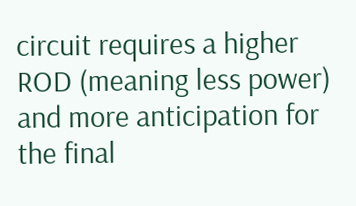circuit requires a higher ROD (meaning less power) and more anticipation for the final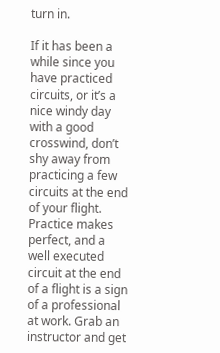turn in.

If it has been a while since you have practiced circuits, or it’s a nice windy day with a good crosswind, don’t shy away from practicing a few circuits at the end of your flight. Practice makes perfect, and a well executed circuit at the end of a flight is a sign of a professional at work. Grab an instructor and get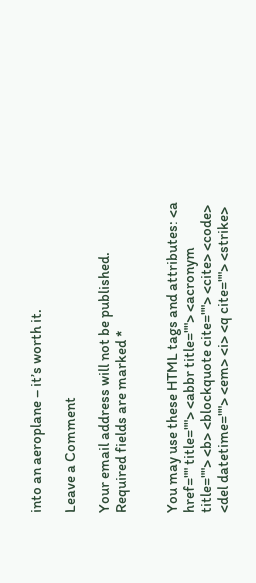into an aeroplane – it’s worth it.

Leave a Comment

Your email address will not be published. Required fields are marked *


You may use these HTML tags and attributes: <a href="" title=""> <abbr title=""> <acronym title=""> <b> <blockquote cite=""> <cite> <code> <del datetime=""> <em> <i> <q cite=""> <strike>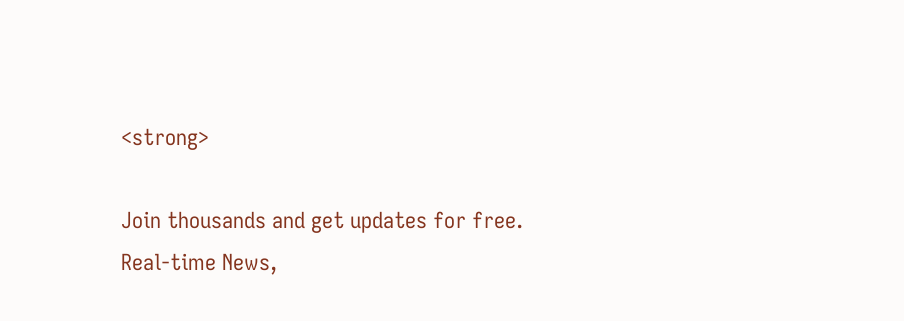<strong>

Join thousands and get updates for free.
Real-time News,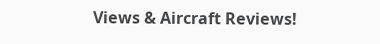Views & Aircraft Reviews!